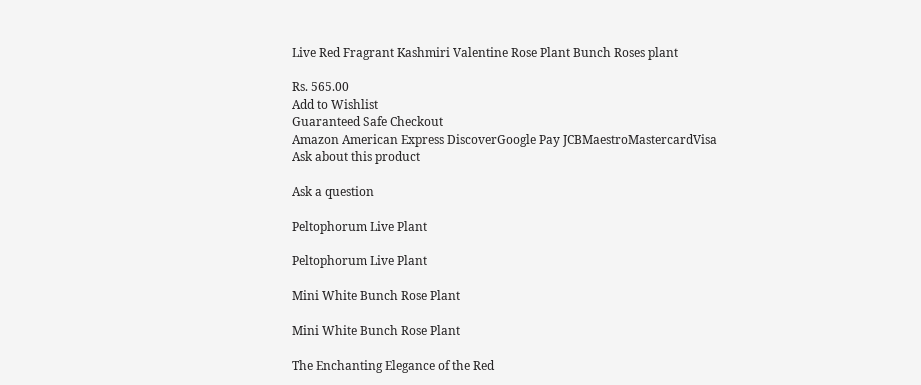Live Red Fragrant Kashmiri Valentine Rose Plant Bunch Roses plant

Rs. 565.00
Add to Wishlist
Guaranteed Safe Checkout
Amazon American Express DiscoverGoogle Pay JCBMaestroMastercardVisa
Ask about this product

Ask a question

Peltophorum Live Plant

Peltophorum Live Plant

Mini White Bunch Rose Plant

Mini White Bunch Rose Plant

The Enchanting Elegance of the Red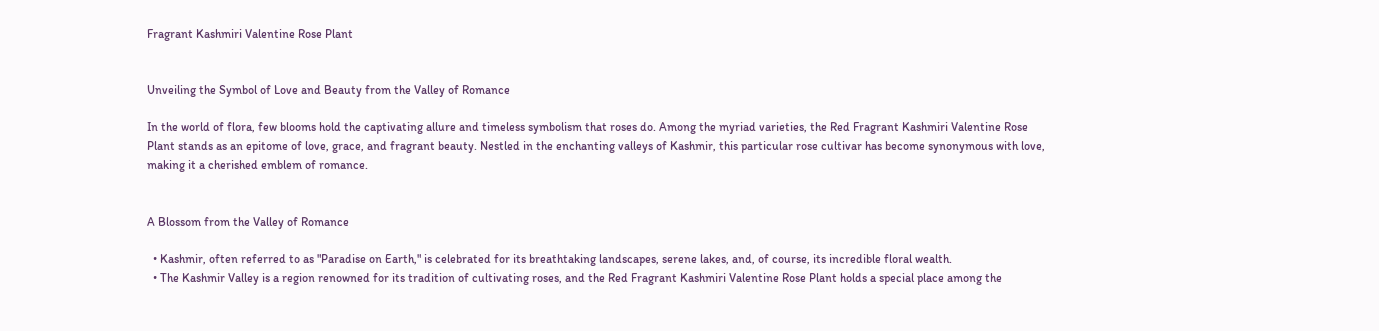Fragrant Kashmiri Valentine Rose Plant


Unveiling the Symbol of Love and Beauty from the Valley of Romance

In the world of flora, few blooms hold the captivating allure and timeless symbolism that roses do. Among the myriad varieties, the Red Fragrant Kashmiri Valentine Rose Plant stands as an epitome of love, grace, and fragrant beauty. Nestled in the enchanting valleys of Kashmir, this particular rose cultivar has become synonymous with love, making it a cherished emblem of romance.


A Blossom from the Valley of Romance

  • Kashmir, often referred to as "Paradise on Earth," is celebrated for its breathtaking landscapes, serene lakes, and, of course, its incredible floral wealth.
  • The Kashmir Valley is a region renowned for its tradition of cultivating roses, and the Red Fragrant Kashmiri Valentine Rose Plant holds a special place among the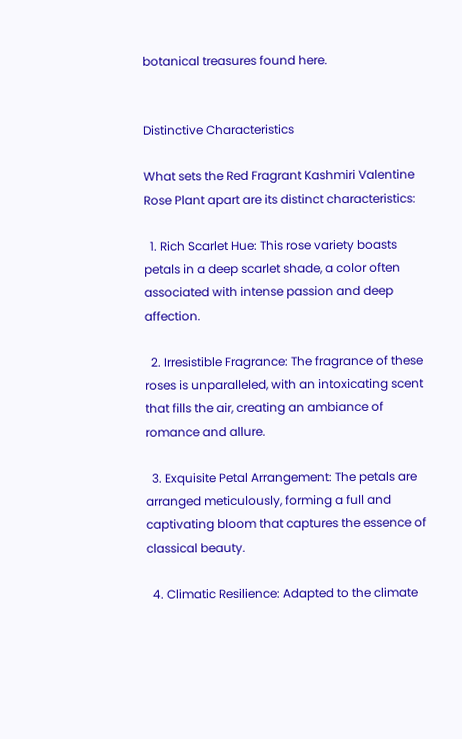botanical treasures found here.


Distinctive Characteristics

What sets the Red Fragrant Kashmiri Valentine Rose Plant apart are its distinct characteristics:

  1. Rich Scarlet Hue: This rose variety boasts petals in a deep scarlet shade, a color often associated with intense passion and deep affection.

  2. Irresistible Fragrance: The fragrance of these roses is unparalleled, with an intoxicating scent that fills the air, creating an ambiance of romance and allure.

  3. Exquisite Petal Arrangement: The petals are arranged meticulously, forming a full and captivating bloom that captures the essence of classical beauty.

  4. Climatic Resilience: Adapted to the climate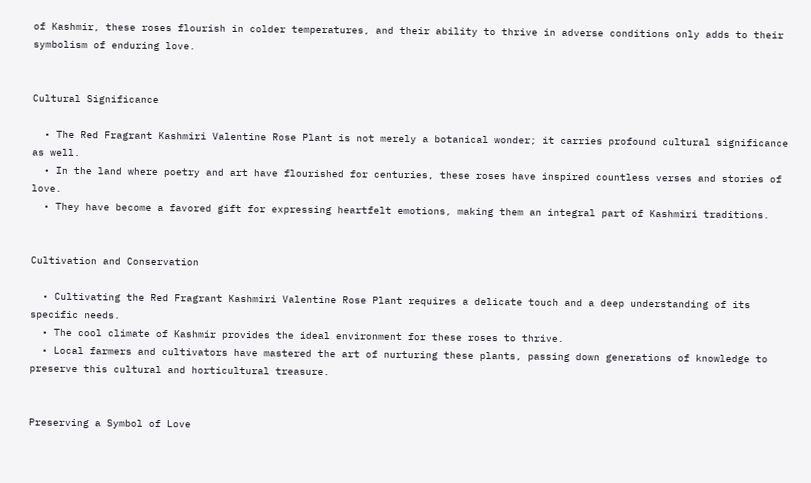of Kashmir, these roses flourish in colder temperatures, and their ability to thrive in adverse conditions only adds to their symbolism of enduring love.


Cultural Significance

  • The Red Fragrant Kashmiri Valentine Rose Plant is not merely a botanical wonder; it carries profound cultural significance as well.
  • In the land where poetry and art have flourished for centuries, these roses have inspired countless verses and stories of love.
  • They have become a favored gift for expressing heartfelt emotions, making them an integral part of Kashmiri traditions.


Cultivation and Conservation

  • Cultivating the Red Fragrant Kashmiri Valentine Rose Plant requires a delicate touch and a deep understanding of its specific needs.
  • The cool climate of Kashmir provides the ideal environment for these roses to thrive.
  • Local farmers and cultivators have mastered the art of nurturing these plants, passing down generations of knowledge to preserve this cultural and horticultural treasure.


Preserving a Symbol of Love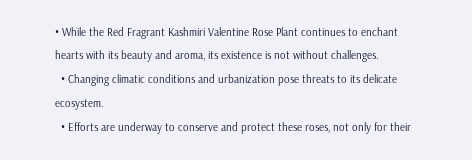• While the Red Fragrant Kashmiri Valentine Rose Plant continues to enchant hearts with its beauty and aroma, its existence is not without challenges.
  • Changing climatic conditions and urbanization pose threats to its delicate ecosystem.
  • Efforts are underway to conserve and protect these roses, not only for their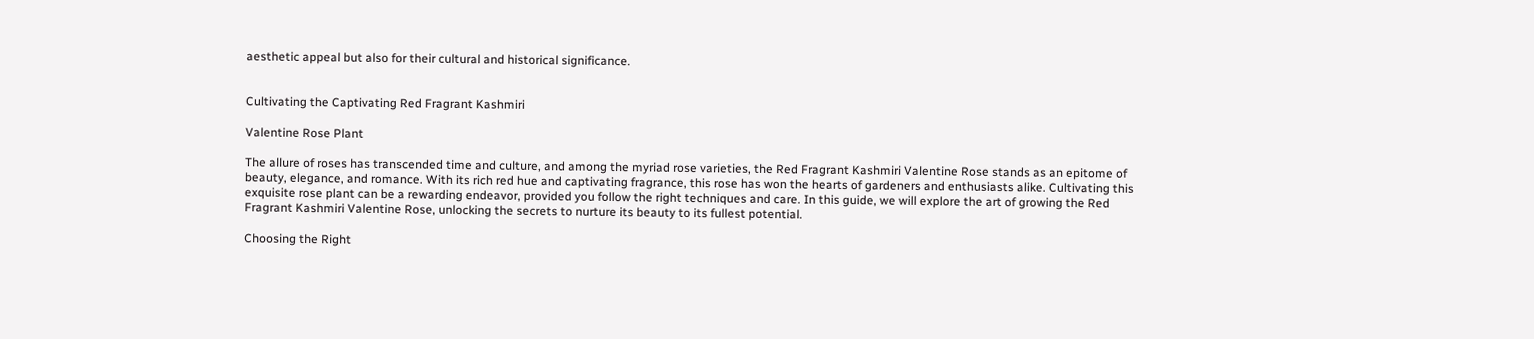aesthetic appeal but also for their cultural and historical significance.


Cultivating the Captivating Red Fragrant Kashmiri

Valentine Rose Plant

The allure of roses has transcended time and culture, and among the myriad rose varieties, the Red Fragrant Kashmiri Valentine Rose stands as an epitome of beauty, elegance, and romance. With its rich red hue and captivating fragrance, this rose has won the hearts of gardeners and enthusiasts alike. Cultivating this exquisite rose plant can be a rewarding endeavor, provided you follow the right techniques and care. In this guide, we will explore the art of growing the Red Fragrant Kashmiri Valentine Rose, unlocking the secrets to nurture its beauty to its fullest potential.

Choosing the Right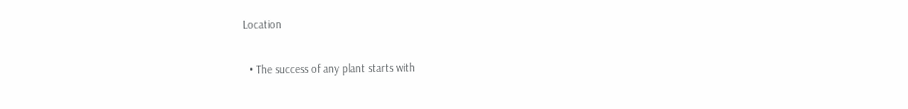Location

  • The success of any plant starts with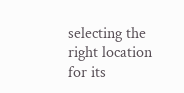selecting the right location for its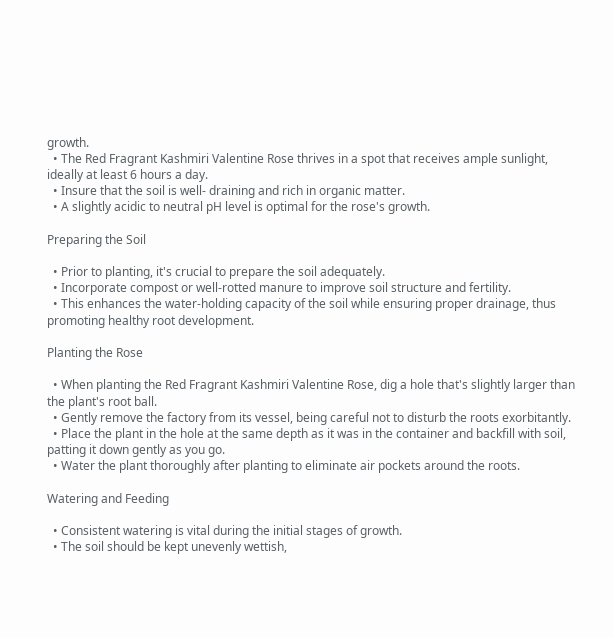growth.
  • The Red Fragrant Kashmiri Valentine Rose thrives in a spot that receives ample sunlight, ideally at least 6 hours a day.
  • Insure that the soil is well- draining and rich in organic matter.
  • A slightly acidic to neutral pH level is optimal for the rose's growth.

Preparing the Soil

  • Prior to planting, it's crucial to prepare the soil adequately.
  • Incorporate compost or well-rotted manure to improve soil structure and fertility.
  • This enhances the water-holding capacity of the soil while ensuring proper drainage, thus promoting healthy root development.

Planting the Rose

  • When planting the Red Fragrant Kashmiri Valentine Rose, dig a hole that's slightly larger than the plant's root ball.
  • Gently remove the factory from its vessel, being careful not to disturb the roots exorbitantly.
  • Place the plant in the hole at the same depth as it was in the container and backfill with soil, patting it down gently as you go.
  • Water the plant thoroughly after planting to eliminate air pockets around the roots.

Watering and Feeding

  • Consistent watering is vital during the initial stages of growth.
  • The soil should be kept unevenly wettish,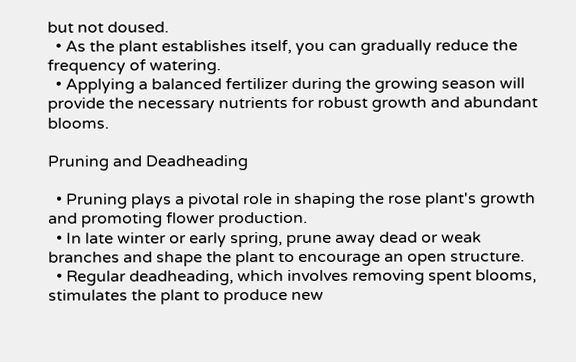but not doused.
  • As the plant establishes itself, you can gradually reduce the frequency of watering.
  • Applying a balanced fertilizer during the growing season will provide the necessary nutrients for robust growth and abundant blooms.

Pruning and Deadheading

  • Pruning plays a pivotal role in shaping the rose plant's growth and promoting flower production.
  • In late winter or early spring, prune away dead or weak branches and shape the plant to encourage an open structure.
  • Regular deadheading, which involves removing spent blooms, stimulates the plant to produce new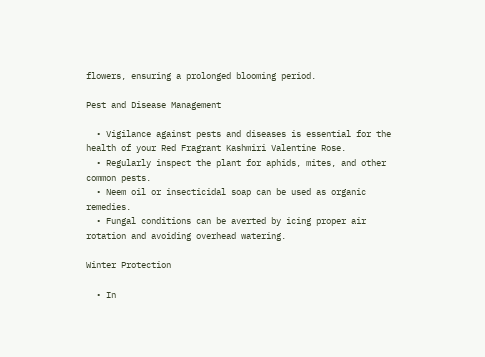flowers, ensuring a prolonged blooming period.

Pest and Disease Management

  • Vigilance against pests and diseases is essential for the health of your Red Fragrant Kashmiri Valentine Rose.
  • Regularly inspect the plant for aphids, mites, and other common pests.
  • Neem oil or insecticidal soap can be used as organic remedies.
  • Fungal conditions can be averted by icing proper air rotation and avoiding overhead watering.

Winter Protection

  • In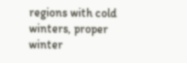regions with cold winters, proper winter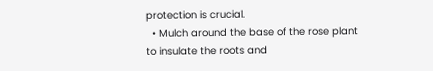protection is crucial.
  • Mulch around the base of the rose plant to insulate the roots and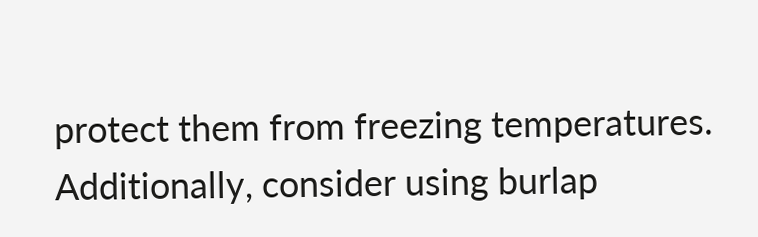protect them from freezing temperatures. Additionally, consider using burlap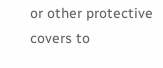or other protective covers to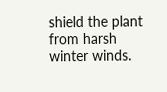shield the plant from harsh winter winds.